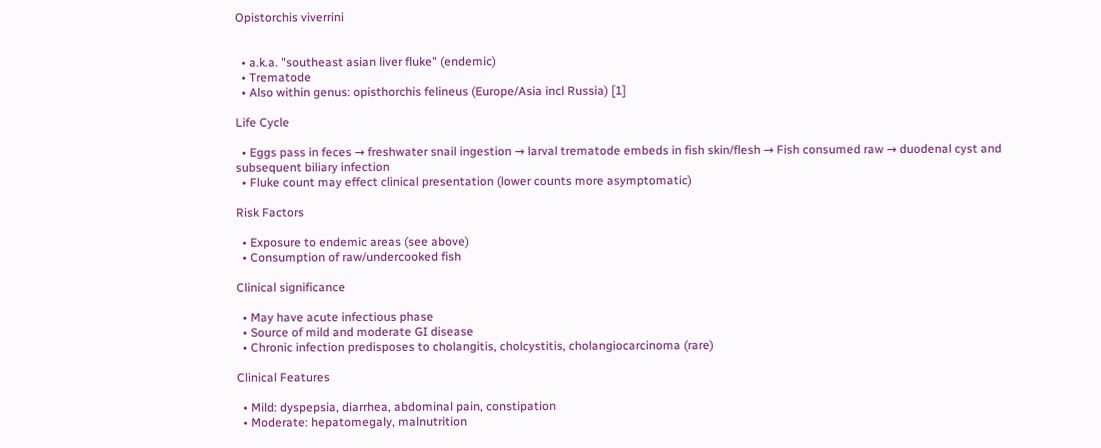Opistorchis viverrini


  • a.k.a. "southeast asian liver fluke" (endemic)
  • Trematode
  • Also within genus: opisthorchis felineus (Europe/Asia incl Russia) [1]

Life Cycle

  • Eggs pass in feces → freshwater snail ingestion → larval trematode embeds in fish skin/flesh → Fish consumed raw → duodenal cyst and subsequent biliary infection
  • Fluke count may effect clinical presentation (lower counts more asymptomatic)

Risk Factors

  • Exposure to endemic areas (see above)
  • Consumption of raw/undercooked fish

Clinical significance

  • May have acute infectious phase
  • Source of mild and moderate GI disease
  • Chronic infection predisposes to cholangitis, cholcystitis, cholangiocarcinoma (rare)

Clinical Features

  • Mild: dyspepsia, diarrhea, abdominal pain, constipation
  • Moderate: hepatomegaly, malnutrition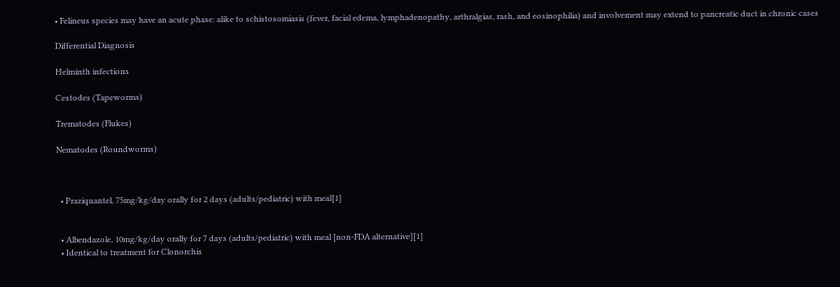• Felineus species may have an acute phase: alike to schistosomiasis (fever, facial edema, lymphadenopathy, arthralgias, rash, and eosinophilia) and involvement may extend to pancreatic duct in chronic cases

Differential Diagnosis

Helminth infections

Cestodes (Tapeworms)

Trematodes (Flukes)

Nematodes (Roundworms)



  • Praziquantel, 75mg/kg/day orally for 2 days (adults/pediatric) with meal[1]


  • Albendazole, 10mg/kg/day orally for 7 days (adults/pediatric) with meal [non-FDA alternative][1]
  • Identical to treatment for Clonorchis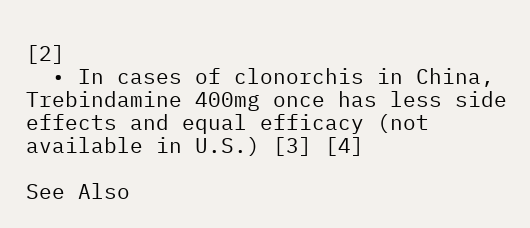[2]
  • In cases of clonorchis in China, Trebindamine 400mg once has less side effects and equal efficacy (not available in U.S.) [3] [4]

See Also